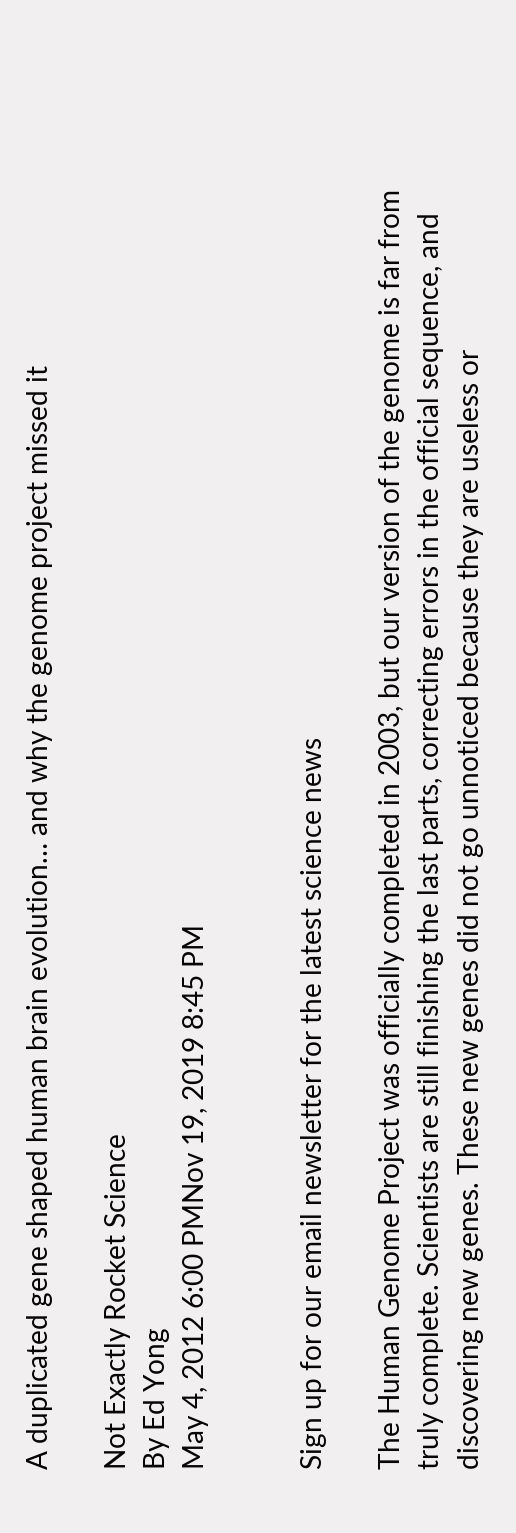A duplicated gene shaped human brain evolution… and why the genome project missed it

Not Exactly Rocket Science
By Ed Yong
May 4, 2012 6:00 PMNov 19, 2019 8:45 PM


Sign up for our email newsletter for the latest science news

The Human Genome Project was officially completed in 2003, but our version of the genome is far from truly complete. Scientists are still finishing the last parts, correcting errors in the official sequence, and discovering new genes. These new genes did not go unnoticed because they are useless or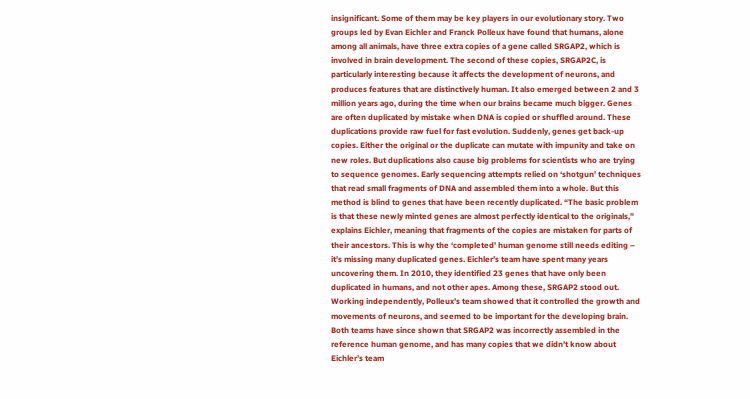insignificant. Some of them may be key players in our evolutionary story. Two groups led by Evan Eichler and Franck Polleux have found that humans, alone among all animals, have three extra copies of a gene called SRGAP2, which is involved in brain development. The second of these copies, SRGAP2C, is particularly interesting because it affects the development of neurons, and produces features that are distinctively human. It also emerged between 2 and 3 million years ago, during the time when our brains became much bigger. Genes are often duplicated by mistake when DNA is copied or shuffled around. These duplications provide raw fuel for fast evolution. Suddenly, genes get back-up copies. Either the original or the duplicate can mutate with impunity and take on new roles. But duplications also cause big problems for scientists who are trying to sequence genomes. Early sequencing attempts relied on ‘shotgun’ techniques that read small fragments of DNA and assembled them into a whole. But this method is blind to genes that have been recently duplicated. “The basic problem is that these newly minted genes are almost perfectly identical to the originals,” explains Eichler, meaning that fragments of the copies are mistaken for parts of their ancestors. This is why the ‘completed’ human genome still needs editing – it’s missing many duplicated genes. Eichler’s team have spent many years uncovering them. In 2010, they identified 23 genes that have only been duplicated in humans, and not other apes. Among these, SRGAP2 stood out. Working independently, Polleux’s team showed that it controlled the growth and movements of neurons, and seemed to be important for the developing brain. Both teams have since shown that SRGAP2 was incorrectly assembled in the reference human genome, and has many copies that we didn’t know about Eichler’s team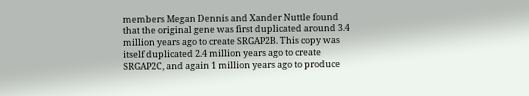members Megan Dennis and Xander Nuttle found that the original gene was first duplicated around 3.4 million years ago to create SRGAP2B. This copy was itself duplicated 2.4 million years ago to create SRGAP2C, and again 1 million years ago to produce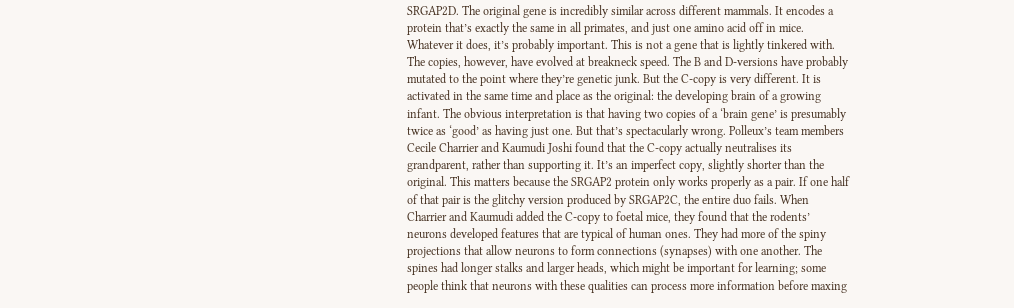SRGAP2D. The original gene is incredibly similar across different mammals. It encodes a protein that’s exactly the same in all primates, and just one amino acid off in mice. Whatever it does, it’s probably important. This is not a gene that is lightly tinkered with. The copies, however, have evolved at breakneck speed. The B and D-versions have probably mutated to the point where they’re genetic junk. But the C-copy is very different. It is activated in the same time and place as the original: the developing brain of a growing infant. The obvious interpretation is that having two copies of a ‘brain gene’ is presumably twice as ‘good’ as having just one. But that’s spectacularly wrong. Polleux’s team members Cecile Charrier and Kaumudi Joshi found that the C-copy actually neutralises its grandparent, rather than supporting it. It’s an imperfect copy, slightly shorter than the original. This matters because the SRGAP2 protein only works properly as a pair. If one half of that pair is the glitchy version produced by SRGAP2C, the entire duo fails. When Charrier and Kaumudi added the C-copy to foetal mice, they found that the rodents’ neurons developed features that are typical of human ones. They had more of the spiny projections that allow neurons to form connections (synapses) with one another. The spines had longer stalks and larger heads, which might be important for learning; some people think that neurons with these qualities can process more information before maxing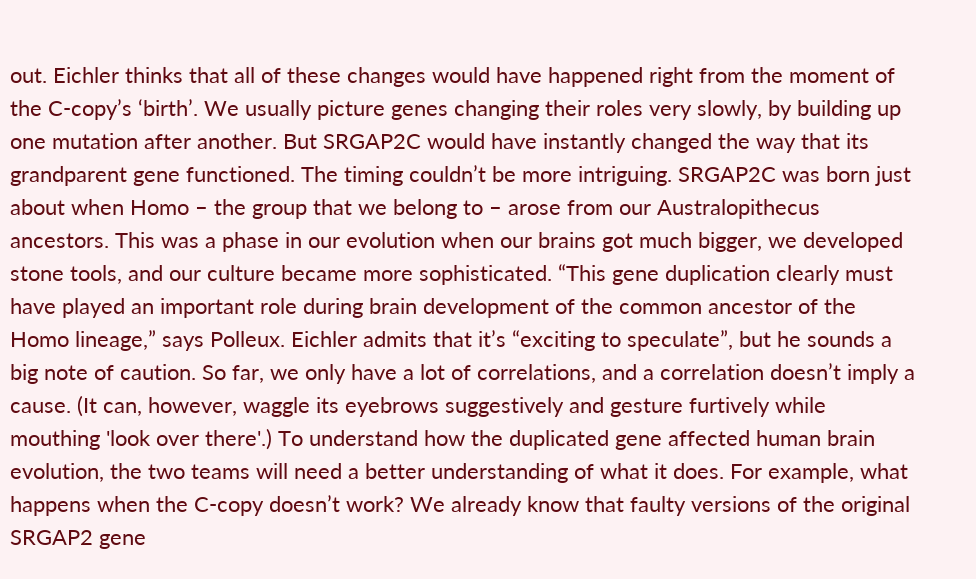out. Eichler thinks that all of these changes would have happened right from the moment of the C-copy’s ‘birth’. We usually picture genes changing their roles very slowly, by building up one mutation after another. But SRGAP2C would have instantly changed the way that its grandparent gene functioned. The timing couldn’t be more intriguing. SRGAP2C was born just about when Homo – the group that we belong to – arose from our Australopithecus ancestors. This was a phase in our evolution when our brains got much bigger, we developed stone tools, and our culture became more sophisticated. “This gene duplication clearly must have played an important role during brain development of the common ancestor of the Homo lineage,” says Polleux. Eichler admits that it’s “exciting to speculate”, but he sounds a big note of caution. So far, we only have a lot of correlations, and a correlation doesn’t imply a cause. (It can, however, waggle its eyebrows suggestively and gesture furtively while mouthing 'look over there'.) To understand how the duplicated gene affected human brain evolution, the two teams will need a better understanding of what it does. For example, what happens when the C-copy doesn’t work? We already know that faulty versions of the original SRGAP2 gene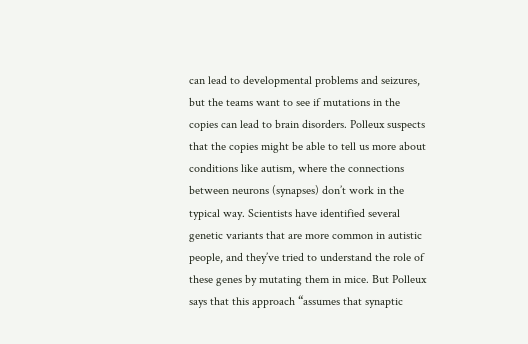can lead to developmental problems and seizures, but the teams want to see if mutations in the copies can lead to brain disorders. Polleux suspects that the copies might be able to tell us more about conditions like autism, where the connections between neurons (synapses) don’t work in the typical way. Scientists have identified several genetic variants that are more common in autistic people, and they’ve tried to understand the role of these genes by mutating them in mice. But Polleux says that this approach “assumes that synaptic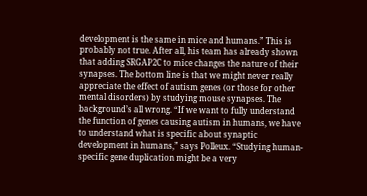development is the same in mice and humans.” This is probably not true. After all, his team has already shown that adding SRGAP2C to mice changes the nature of their synapses. The bottom line is that we might never really appreciate the effect of autism genes (or those for other mental disorders) by studying mouse synapses. The background’s all wrong. “If we want to fully understand the function of genes causing autism in humans, we have to understand what is specific about synaptic development in humans,” says Polleux. “Studying human-specific gene duplication might be a very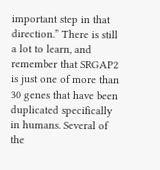important step in that direction.” There is still a lot to learn, and remember that SRGAP2 is just one of more than 30 genes that have been duplicated specifically in humans. Several of the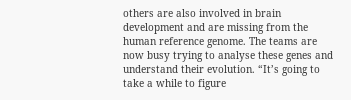others are also involved in brain development and are missing from the human reference genome. The teams are now busy trying to analyse these genes and understand their evolution. “It’s going to take a while to figure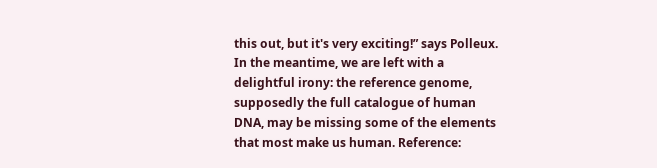this out, but it's very exciting!” says Polleux. In the meantime, we are left with a delightful irony: the reference genome, supposedly the full catalogue of human DNA, may be missing some of the elements that most make us human. Reference: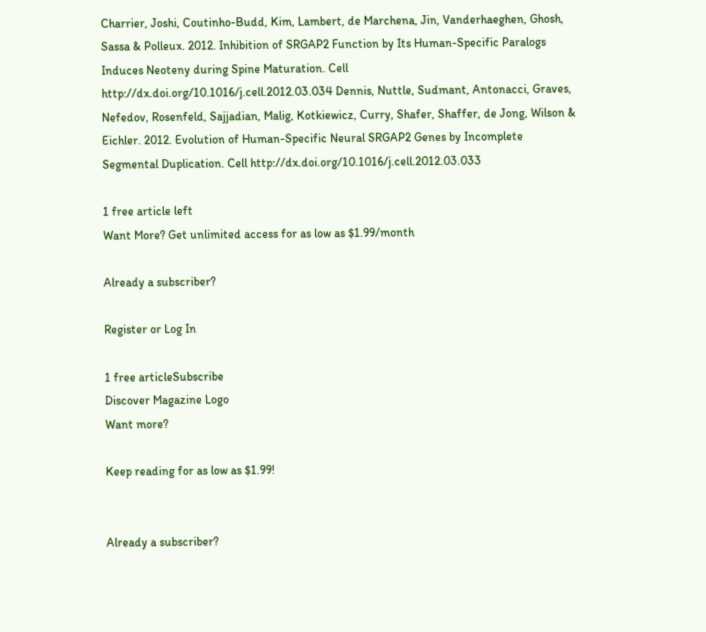Charrier, Joshi, Coutinho-Budd, Kim, Lambert, de Marchena, Jin, Vanderhaeghen, Ghosh, Sassa & Polleux. 2012. Inhibition of SRGAP2 Function by Its Human-Specific Paralogs Induces Neoteny during Spine Maturation. Cell http://dx.doi.org/10.1016/j.cell.2012.03.034 Dennis, Nuttle, Sudmant, Antonacci, Graves, Nefedov, Rosenfeld, Sajjadian, Malig, Kotkiewicz, Curry, Shafer, Shaffer, de Jong, Wilson & Eichler. 2012. Evolution of Human-Specific Neural SRGAP2 Genes by Incomplete Segmental Duplication. Cell http://dx.doi.org/10.1016/j.cell.2012.03.033

1 free article left
Want More? Get unlimited access for as low as $1.99/month

Already a subscriber?

Register or Log In

1 free articleSubscribe
Discover Magazine Logo
Want more?

Keep reading for as low as $1.99!


Already a subscriber?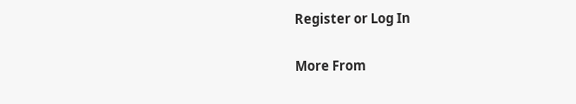Register or Log In

More From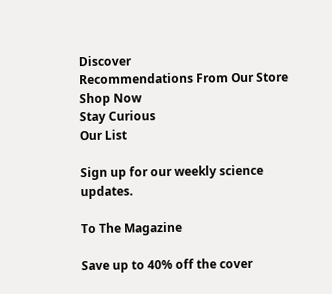Discover
Recommendations From Our Store
Shop Now
Stay Curious
Our List

Sign up for our weekly science updates.

To The Magazine

Save up to 40% off the cover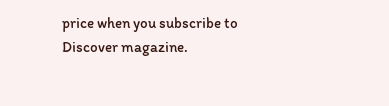price when you subscribe to Discover magazine.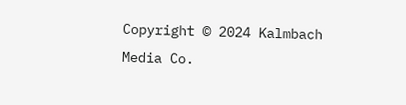Copyright © 2024 Kalmbach Media Co.